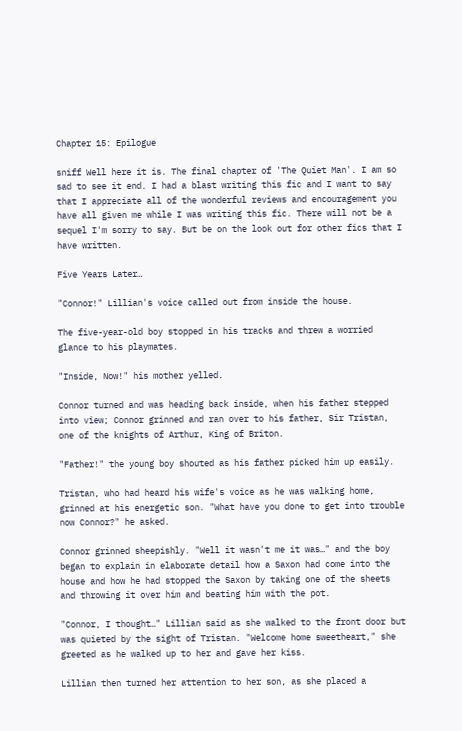Chapter 15: Epilogue

sniff Well here it is. The final chapter of 'The Quiet Man'. I am so sad to see it end. I had a blast writing this fic and I want to say that I appreciate all of the wonderful reviews and encouragement you have all given me while I was writing this fic. There will not be a sequel I'm sorry to say. But be on the look out for other fics that I have written.

Five Years Later…

"Connor!" Lillian's voice called out from inside the house.

The five-year-old boy stopped in his tracks and threw a worried glance to his playmates.

"Inside, Now!" his mother yelled.

Connor turned and was heading back inside, when his father stepped into view; Connor grinned and ran over to his father, Sir Tristan, one of the knights of Arthur, King of Briton.

"Father!" the young boy shouted as his father picked him up easily.

Tristan, who had heard his wife's voice as he was walking home, grinned at his energetic son. "What have you done to get into trouble now Connor?" he asked.

Connor grinned sheepishly. "Well it wasn't me it was…" and the boy began to explain in elaborate detail how a Saxon had come into the house and how he had stopped the Saxon by taking one of the sheets and throwing it over him and beating him with the pot.

"Connor, I thought…" Lillian said as she walked to the front door but was quieted by the sight of Tristan. "Welcome home sweetheart," she greeted as he walked up to her and gave her kiss.

Lillian then turned her attention to her son, as she placed a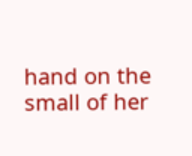hand on the small of her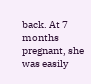back. At 7 months pregnant, she was easily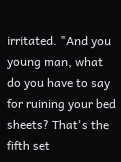irritated. "And you young man, what do you have to say for ruining your bed sheets? That's the fifth set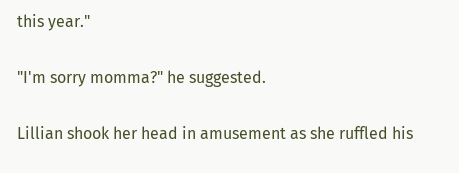this year."

"I'm sorry momma?" he suggested.

Lillian shook her head in amusement as she ruffled his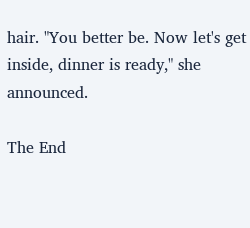hair. "You better be. Now let's get inside, dinner is ready," she announced.

The End